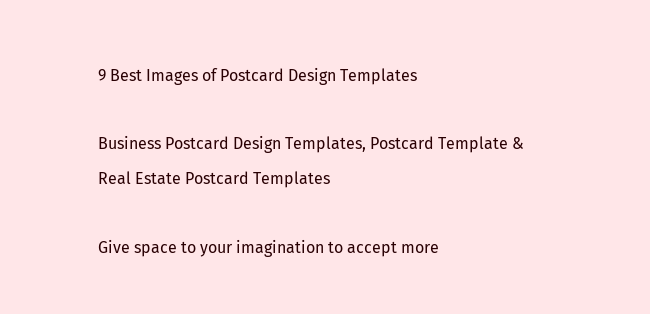9 Best Images of Postcard Design Templates

Business Postcard Design Templates, Postcard Template & Real Estate Postcard Templates

Give space to your imagination to accept more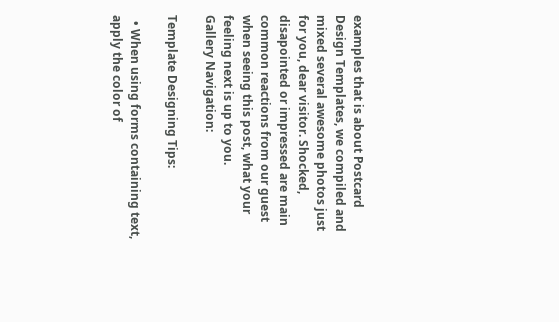examples that is about Postcard Design Templates, we compiled and mixed several awesome photos just for you, dear visitor. Shocked, disapointed or impressed are main common reactions from our guest when seeing this post, what your feeling next is up to you.
Gallery Navigation:

Template Designing Tips:

  • When using forms containing text, apply the color of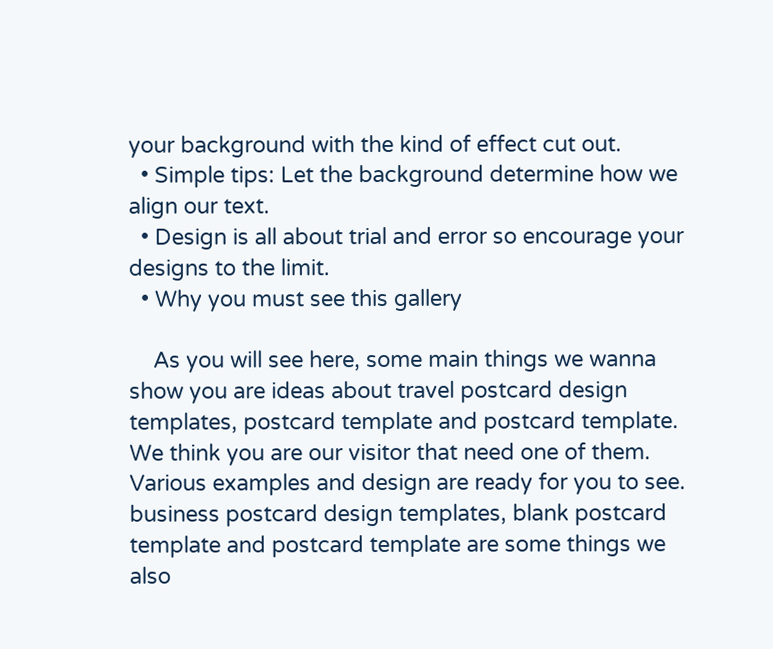your background with the kind of effect cut out.
  • Simple tips: Let the background determine how we align our text.
  • Design is all about trial and error so encourage your designs to the limit.
  • Why you must see this gallery

    As you will see here, some main things we wanna show you are ideas about travel postcard design templates, postcard template and postcard template. We think you are our visitor that need one of them. Various examples and design are ready for you to see. business postcard design templates, blank postcard template and postcard template are some things we also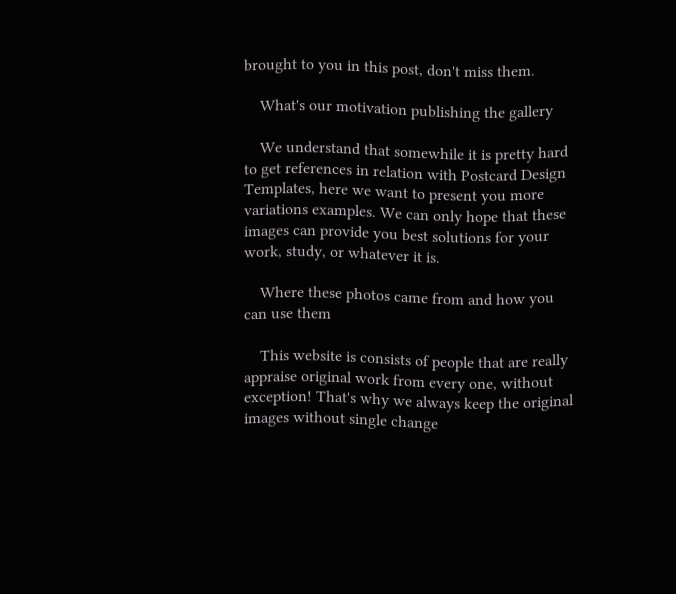brought to you in this post, don't miss them.

    What's our motivation publishing the gallery

    We understand that somewhile it is pretty hard to get references in relation with Postcard Design Templates, here we want to present you more variations examples. We can only hope that these images can provide you best solutions for your work, study, or whatever it is.

    Where these photos came from and how you can use them

    This website is consists of people that are really appraise original work from every one, without exception! That's why we always keep the original images without single change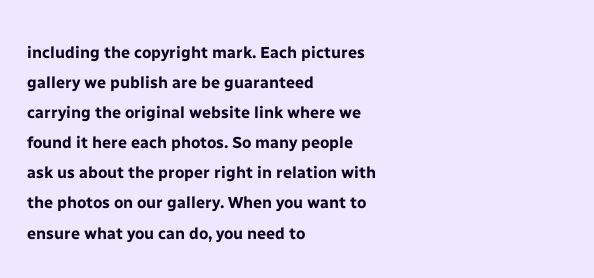including the copyright mark. Each pictures gallery we publish are be guaranteed carrying the original website link where we found it here each photos. So many people ask us about the proper right in relation with the photos on our gallery. When you want to ensure what you can do, you need to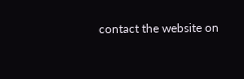contact the website on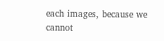each images, because we cannot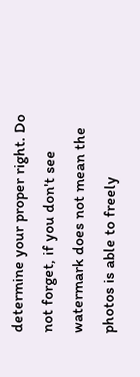determine your proper right. Do not forget, if you don't see watermark does not mean the photos is able to freely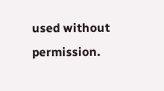used without permission.